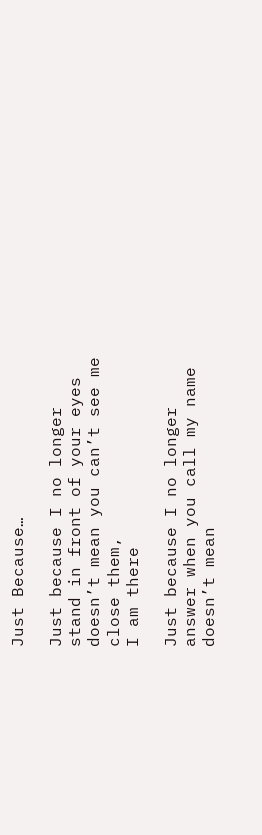Just Because…

Just because I no longer
stand in front of your eyes
doesn’t mean you can’t see me
close them,
I am there

Just because I no longer
answer when you call my name
doesn’t mean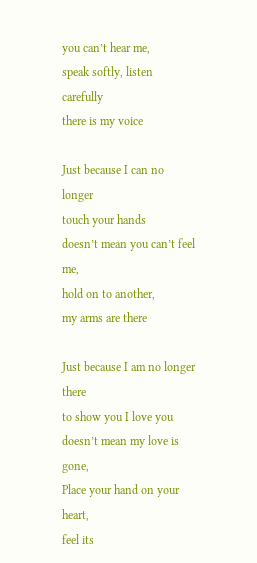you can’t hear me,
speak softly, listen carefully
there is my voice

Just because I can no longer
touch your hands
doesn’t mean you can’t feel me,
hold on to another,
my arms are there

Just because I am no longer there
to show you I love you
doesn’t mean my love is gone,
Place your hand on your heart,
feel its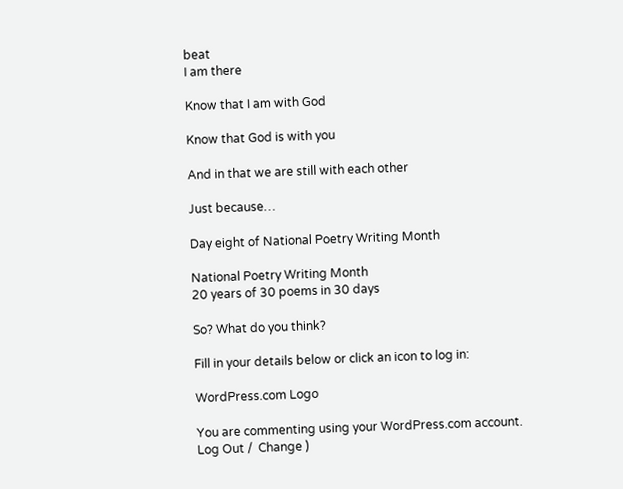beat
I am there

Know that I am with God

Know that God is with you

And in that we are still with each other

Just because…

Day eight of National Poetry Writing Month

National Poetry Writing Month
20 years of 30 poems in 30 days

So? What do you think?

Fill in your details below or click an icon to log in:

WordPress.com Logo

You are commenting using your WordPress.com account. Log Out /  Change )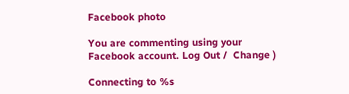Facebook photo

You are commenting using your Facebook account. Log Out /  Change )

Connecting to %s